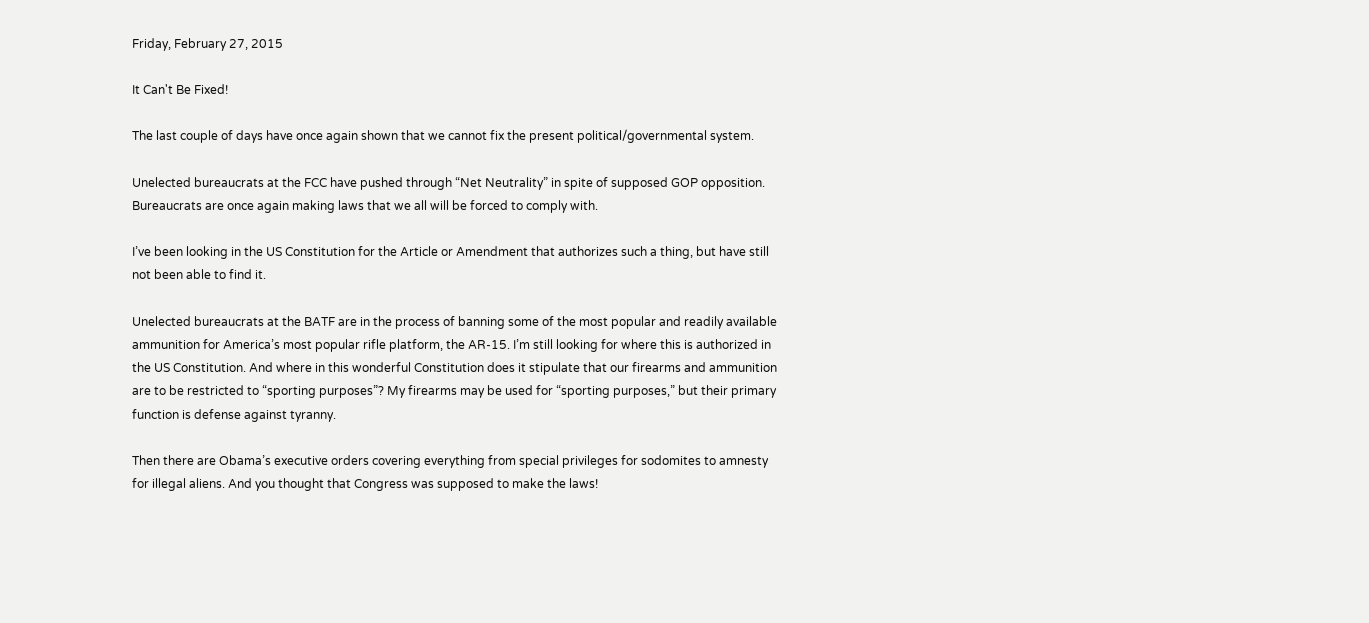Friday, February 27, 2015

It Can't Be Fixed!

The last couple of days have once again shown that we cannot fix the present political/governmental system.

Unelected bureaucrats at the FCC have pushed through “Net Neutrality” in spite of supposed GOP opposition. Bureaucrats are once again making laws that we all will be forced to comply with.

I’ve been looking in the US Constitution for the Article or Amendment that authorizes such a thing, but have still not been able to find it.

Unelected bureaucrats at the BATF are in the process of banning some of the most popular and readily available ammunition for America’s most popular rifle platform, the AR-15. I’m still looking for where this is authorized in the US Constitution. And where in this wonderful Constitution does it stipulate that our firearms and ammunition are to be restricted to “sporting purposes”? My firearms may be used for “sporting purposes,” but their primary function is defense against tyranny.

Then there are Obama’s executive orders covering everything from special privileges for sodomites to amnesty for illegal aliens. And you thought that Congress was supposed to make the laws!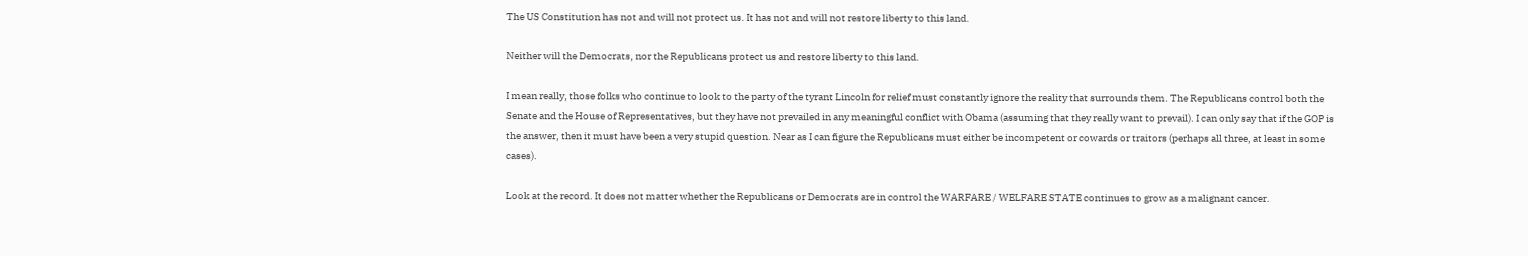The US Constitution has not and will not protect us. It has not and will not restore liberty to this land.

Neither will the Democrats, nor the Republicans protect us and restore liberty to this land.

I mean really, those folks who continue to look to the party of the tyrant Lincoln for relief must constantly ignore the reality that surrounds them. The Republicans control both the Senate and the House of Representatives, but they have not prevailed in any meaningful conflict with Obama (assuming that they really want to prevail). I can only say that if the GOP is the answer, then it must have been a very stupid question. Near as I can figure the Republicans must either be incompetent or cowards or traitors (perhaps all three, at least in some cases).

Look at the record. It does not matter whether the Republicans or Democrats are in control the WARFARE / WELFARE STATE continues to grow as a malignant cancer.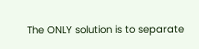The ONLY solution is to separate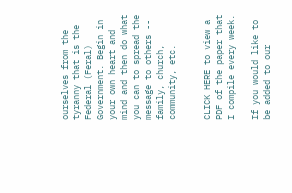ourselves from the tyranny that is the Federal (Feral) Government. Begin in your own heart and mind and then do what you can to spread the message to others -- family, church, community, etc.


CLICK HERE to view a PDF of the paper that I compile every week.

If you would like to be added to our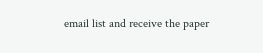email list and receive the paper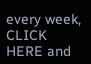every week, CLICK HERE and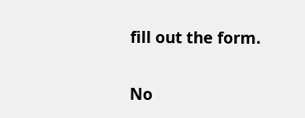fill out the form.

No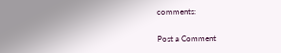comments:

Post a Comment